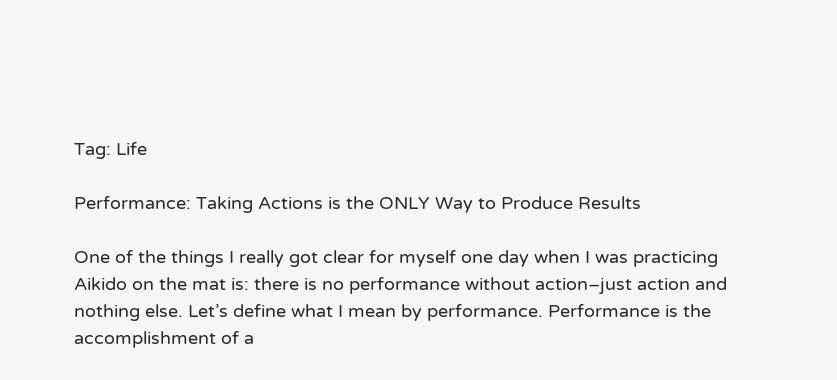Tag: Life

Performance: Taking Actions is the ONLY Way to Produce Results

One of the things I really got clear for myself one day when I was practicing Aikido on the mat is: there is no performance without action–just action and nothing else. Let’s define what I mean by performance. Performance is the accomplishment of a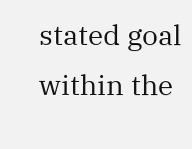stated goal within the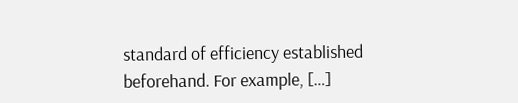standard of efficiency established beforehand. For example, […]